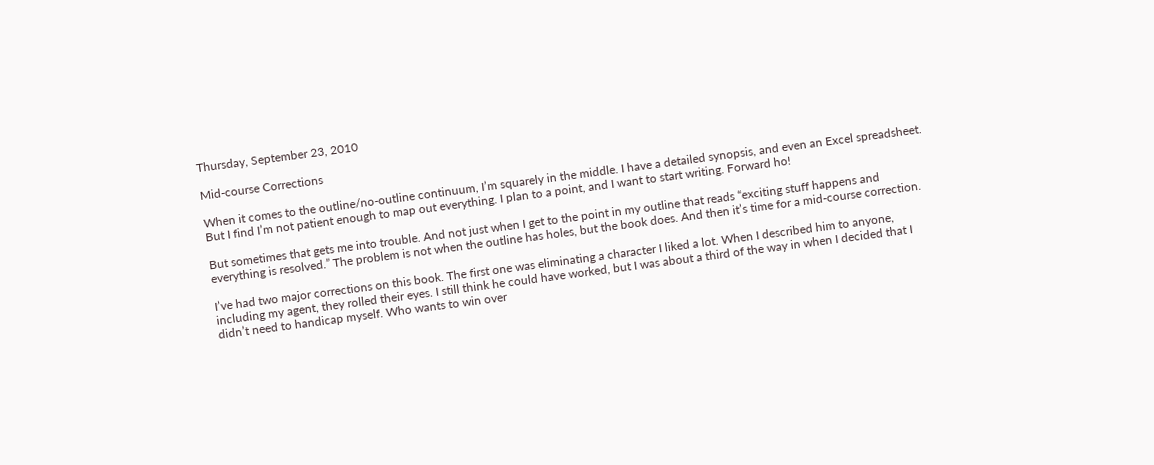Thursday, September 23, 2010

Mid-course Corrections

When it comes to the outline/no-outline continuum, I’m squarely in the middle. I have a detailed synopsis, and even an Excel spreadsheet. But I find I’m not patient enough to map out everything. I plan to a point, and I want to start writing. Forward ho!

But sometimes that gets me into trouble. And not just when I get to the point in my outline that reads “exciting stuff happens and everything is resolved.” The problem is not when the outline has holes, but the book does. And then it’s time for a mid-course correction.

I’ve had two major corrections on this book. The first one was eliminating a character I liked a lot. When I described him to anyone, including my agent, they rolled their eyes. I still think he could have worked, but I was about a third of the way in when I decided that I didn’t need to handicap myself. Who wants to win over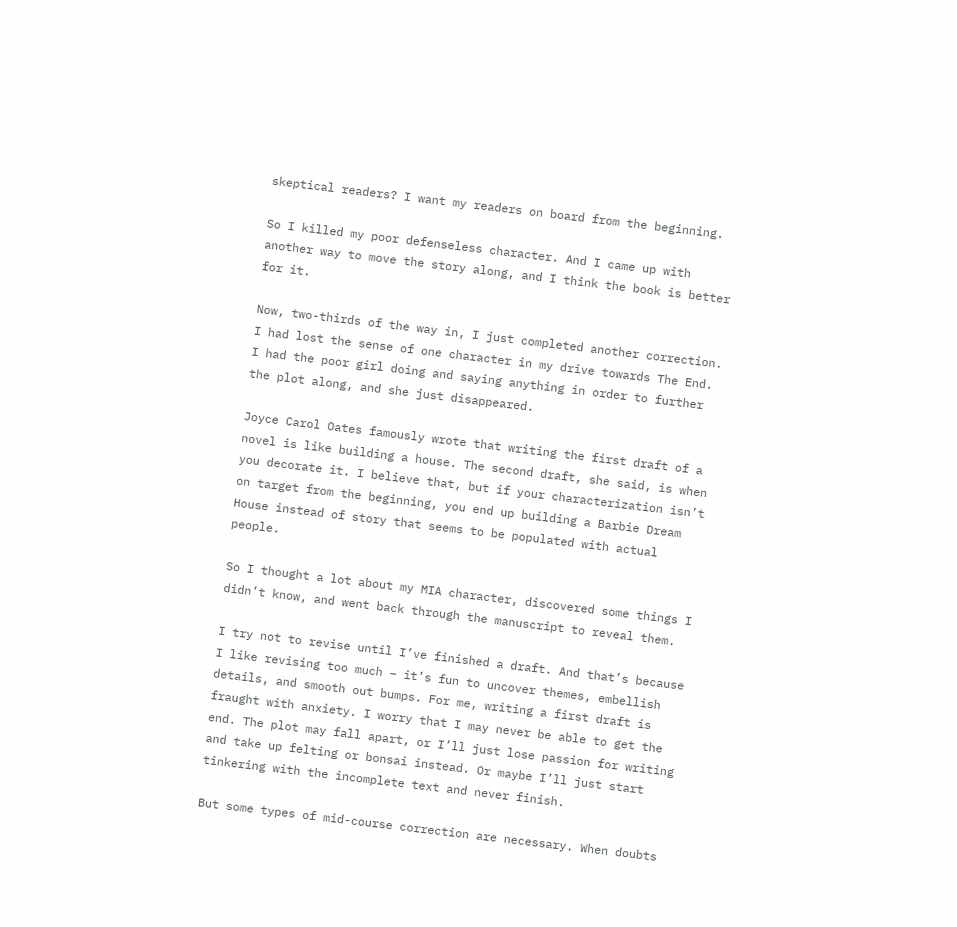skeptical readers? I want my readers on board from the beginning.

So I killed my poor defenseless character. And I came up with another way to move the story along, and I think the book is better for it.

Now, two-thirds of the way in, I just completed another correction. I had lost the sense of one character in my drive towards The End. I had the poor girl doing and saying anything in order to further the plot along, and she just disappeared.

Joyce Carol Oates famously wrote that writing the first draft of a novel is like building a house. The second draft, she said, is when you decorate it. I believe that, but if your characterization isn’t on target from the beginning, you end up building a Barbie Dream House instead of story that seems to be populated with actual people.

So I thought a lot about my MIA character, discovered some things I didn’t know, and went back through the manuscript to reveal them.

I try not to revise until I’ve finished a draft. And that’s because I like revising too much – it’s fun to uncover themes, embellish details, and smooth out bumps. For me, writing a first draft is fraught with anxiety. I worry that I may never be able to get the end. The plot may fall apart, or I’ll just lose passion for writing and take up felting or bonsai instead. Or maybe I’ll just start tinkering with the incomplete text and never finish.

But some types of mid-course correction are necessary. When doubts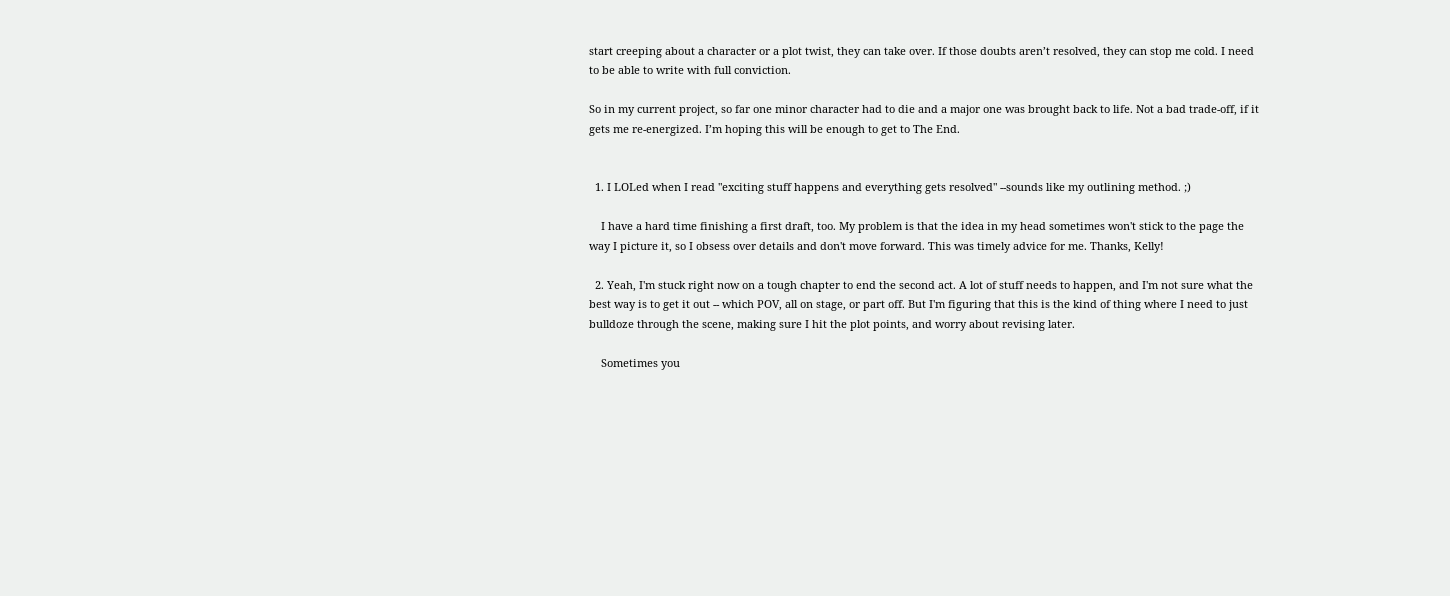start creeping about a character or a plot twist, they can take over. If those doubts aren’t resolved, they can stop me cold. I need to be able to write with full conviction.

So in my current project, so far one minor character had to die and a major one was brought back to life. Not a bad trade-off, if it gets me re-energized. I’m hoping this will be enough to get to The End.


  1. I LOLed when I read "exciting stuff happens and everything gets resolved" --sounds like my outlining method. ;)

    I have a hard time finishing a first draft, too. My problem is that the idea in my head sometimes won't stick to the page the way I picture it, so I obsess over details and don't move forward. This was timely advice for me. Thanks, Kelly!

  2. Yeah, I'm stuck right now on a tough chapter to end the second act. A lot of stuff needs to happen, and I'm not sure what the best way is to get it out -- which POV, all on stage, or part off. But I'm figuring that this is the kind of thing where I need to just bulldoze through the scene, making sure I hit the plot points, and worry about revising later.

    Sometimes you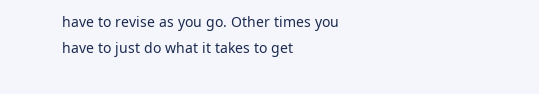have to revise as you go. Other times you have to just do what it takes to get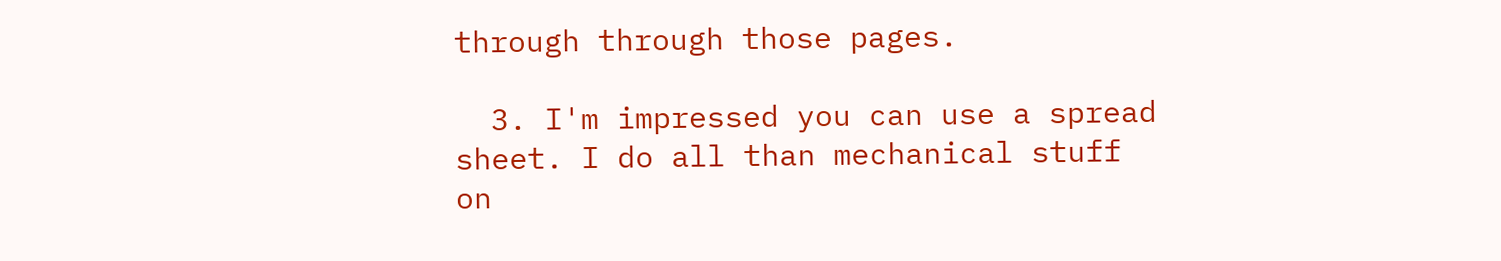through through those pages.

  3. I'm impressed you can use a spread sheet. I do all than mechanical stuff on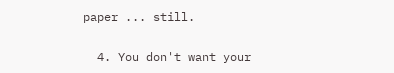paper ... still.

  4. You don't want your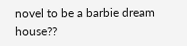novel to be a barbie dream house??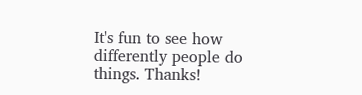It's fun to see how differently people do things. Thanks!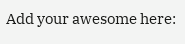Add your awesome here: